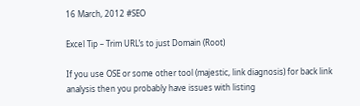16 March, 2012 #SEO

Excel Tip – Trim URL’s to just Domain (Root)

If you use OSE or some other tool (majestic, link diagnosis) for back link analysis then you probably have issues with listing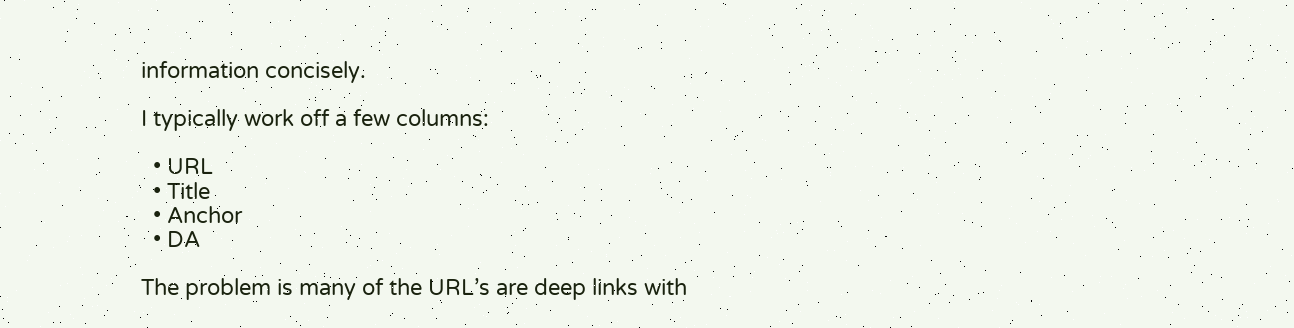information concisely.

I typically work off a few columns:

  • URL
  • Title
  • Anchor
  • DA

The problem is many of the URL’s are deep links with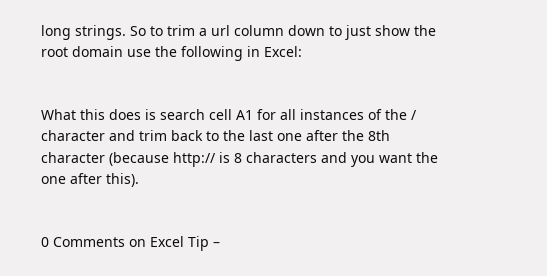long strings. So to trim a url column down to just show the root domain use the following in Excel:


What this does is search cell A1 for all instances of the / character and trim back to the last one after the 8th character (because http:// is 8 characters and you want the one after this).


0 Comments on Excel Tip –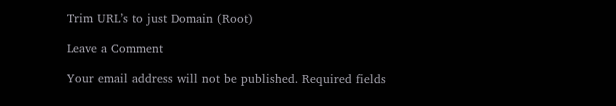Trim URL’s to just Domain (Root)

Leave a Comment

Your email address will not be published. Required fields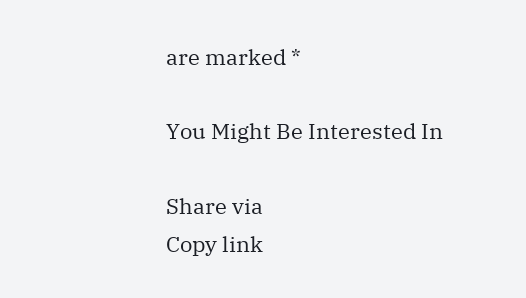are marked *

You Might Be Interested In

Share via
Copy link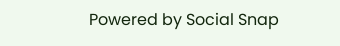Powered by Social Snap